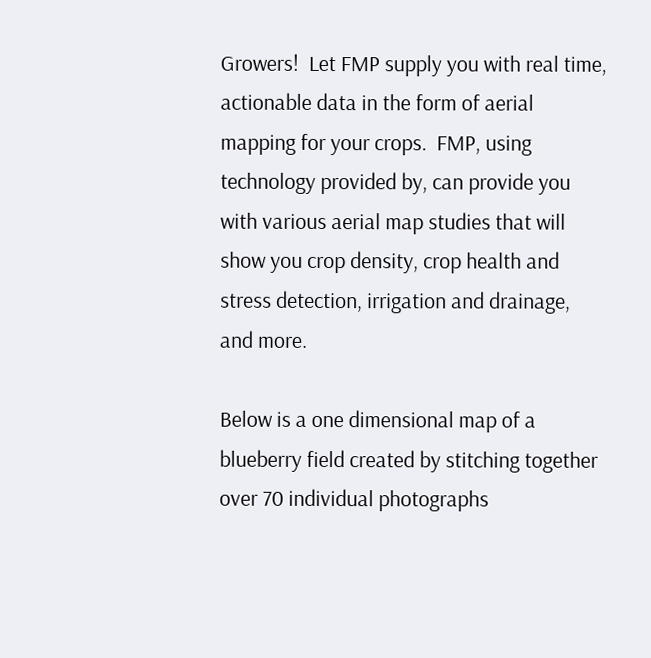Growers!  Let FMP supply you with real time, actionable data in the form of aerial mapping for your crops.  FMP, using technology provided by, can provide you with various aerial map studies that will show you crop density, crop health and stress detection, irrigation and drainage, and more.

Below is a one dimensional map of a blueberry field created by stitching together over 70 individual photographs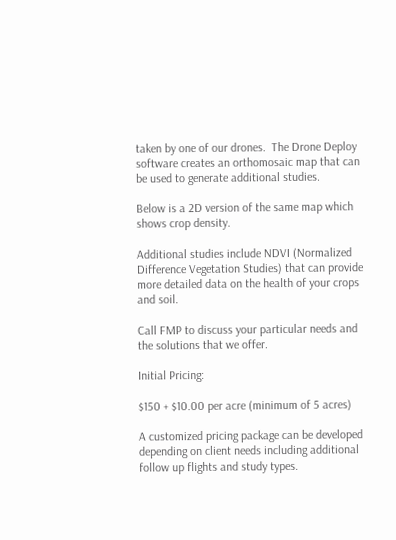taken by one of our drones.  The Drone Deploy software creates an orthomosaic map that can be used to generate additional studies.

Below is a 2D version of the same map which shows crop density.

Additional studies include NDVI (Normalized Difference Vegetation Studies) that can provide more detailed data on the health of your crops and soil.

Call FMP to discuss your particular needs and the solutions that we offer.

Initial Pricing:

$150 + $10.00 per acre (minimum of 5 acres)

A customized pricing package can be developed depending on client needs including additional follow up flights and study types.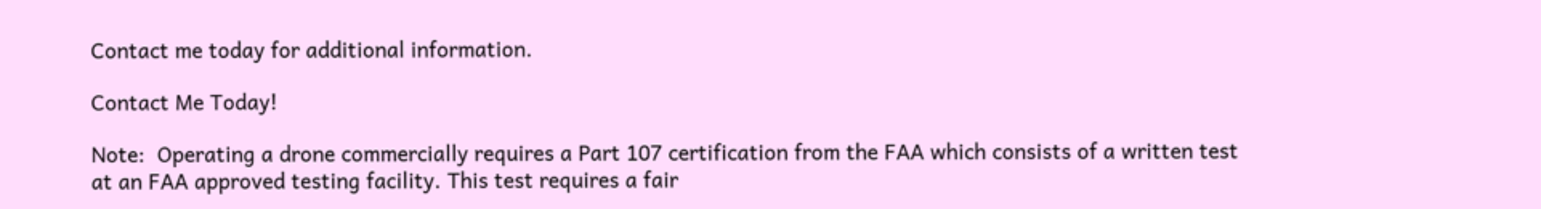Contact me today for additional information.

Contact Me Today!

Note:  Operating a drone commercially requires a Part 107 certification from the FAA which consists of a written test at an FAA approved testing facility. This test requires a fair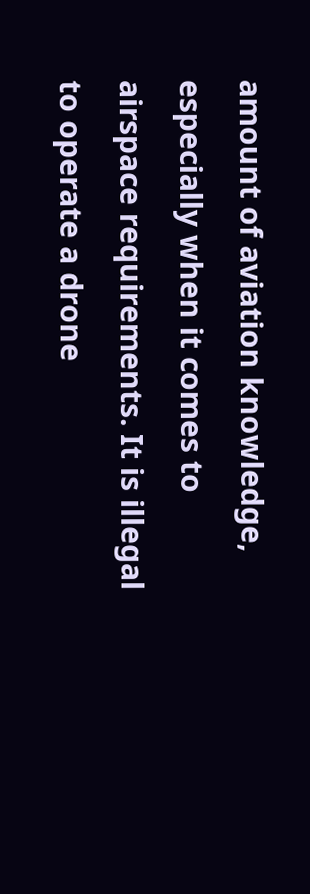amount of aviation knowledge, especially when it comes to airspace requirements. It is illegal to operate a drone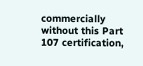commercially without this Part 107 certification,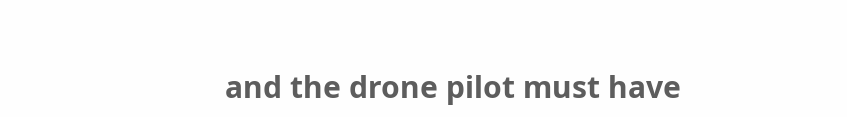and the drone pilot must have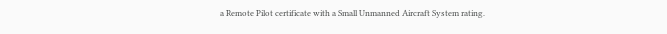a Remote Pilot certificate with a Small Unmanned Aircraft System rating.